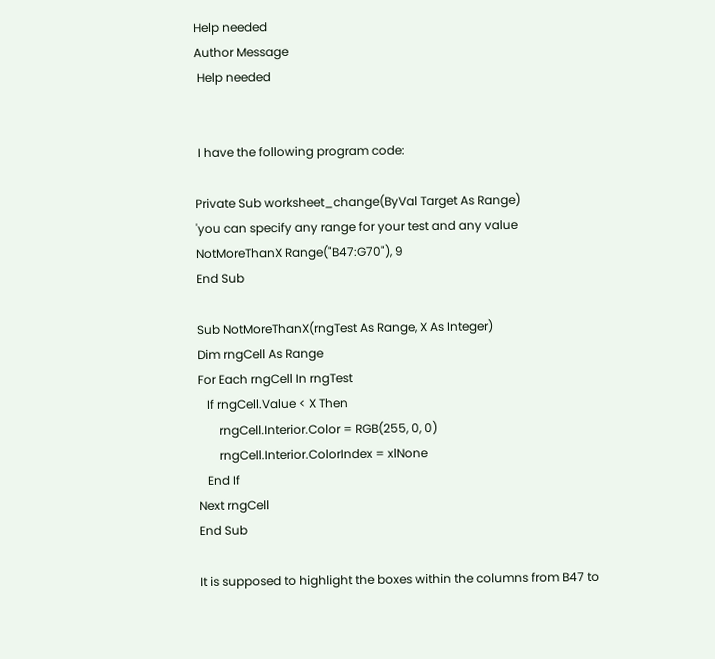Help needed
Author Message
 Help needed


 I have the following program code:

Private Sub worksheet_change(ByVal Target As Range)
'you can specify any range for your test and any value
NotMoreThanX Range("B47:G70"), 9
End Sub

Sub NotMoreThanX(rngTest As Range, X As Integer)
Dim rngCell As Range
For Each rngCell In rngTest
   If rngCell.Value < X Then
       rngCell.Interior.Color = RGB(255, 0, 0)
       rngCell.Interior.ColorIndex = xlNone
   End If
Next rngCell
End Sub

It is supposed to highlight the boxes within the columns from B47 to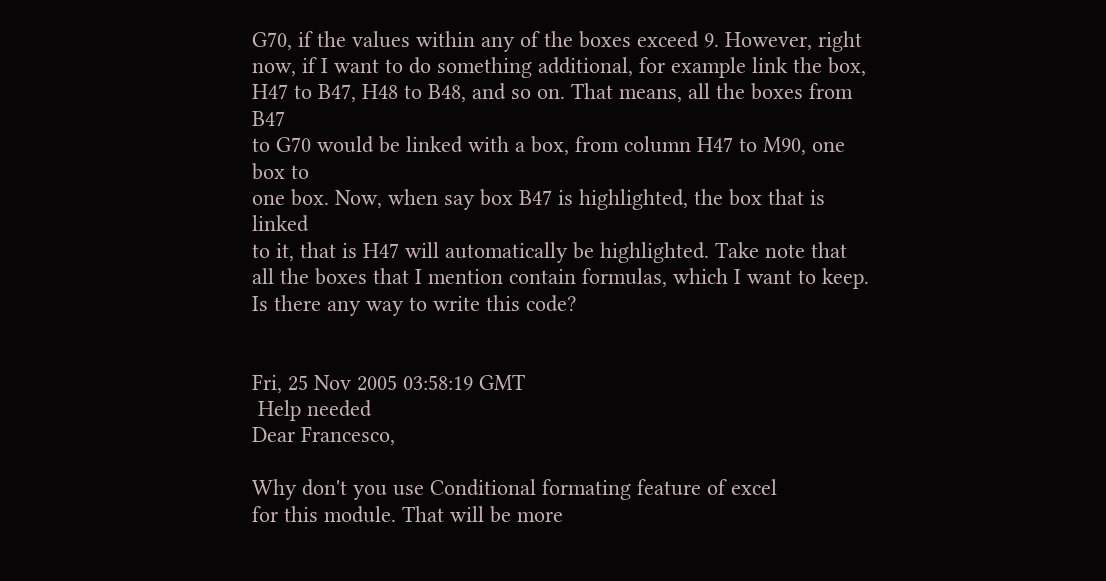G70, if the values within any of the boxes exceed 9. However, right
now, if I want to do something additional, for example link the box,
H47 to B47, H48 to B48, and so on. That means, all the boxes from B47
to G70 would be linked with a box, from column H47 to M90, one box to
one box. Now, when say box B47 is highlighted, the box that is linked
to it, that is H47 will automatically be highlighted. Take note that
all the boxes that I mention contain formulas, which I want to keep.
Is there any way to write this code?


Fri, 25 Nov 2005 03:58:19 GMT
 Help needed
Dear Francesco,

Why don't you use Conditional formating feature of excel
for this module. That will be more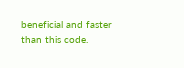beneficial and faster
than this code.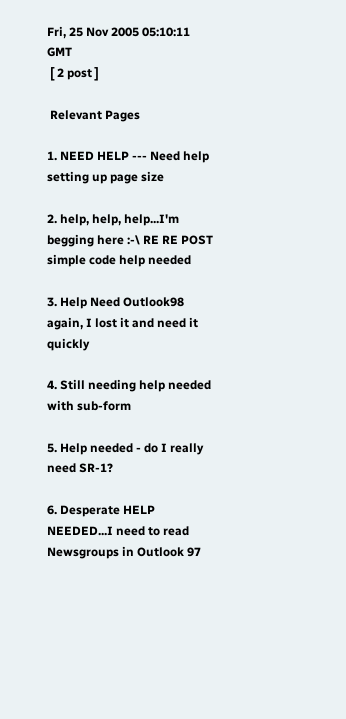Fri, 25 Nov 2005 05:10:11 GMT
 [ 2 post ]

 Relevant Pages

1. NEED HELP --- Need help setting up page size

2. help, help, help...I'm begging here :-\ RE RE POST simple code help needed

3. Help Need Outlook98 again, I lost it and need it quickly

4. Still needing help needed with sub-form

5. Help needed - do I really need SR-1?

6. Desperate HELP NEEDED...I need to read Newsgroups in Outlook 97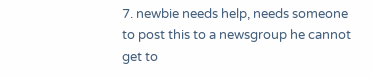7. newbie needs help, needs someone to post this to a newsgroup he cannot get to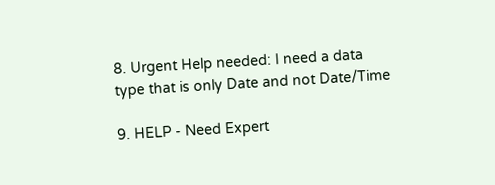8. Urgent Help needed: I need a data type that is only Date and not Date/Time

9. HELP - Need Expert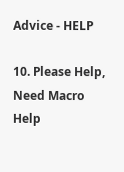Advice - HELP

10. Please Help, Need Macro Help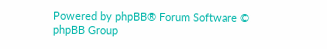Powered by phpBB® Forum Software © phpBB Group